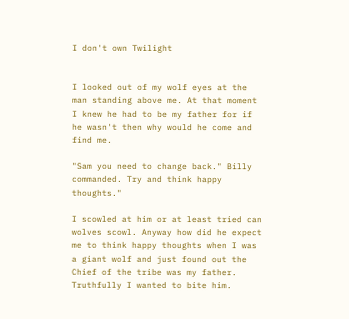I don't own Twilight


I looked out of my wolf eyes at the man standing above me. At that moment I knew he had to be my father for if he wasn't then why would he come and find me.

"Sam you need to change back." Billy commanded. Try and think happy thoughts."

I scowled at him or at least tried can wolves scowl. Anyway how did he expect me to think happy thoughts when I was a giant wolf and just found out the Chief of the tribe was my father. Truthfully I wanted to bite him.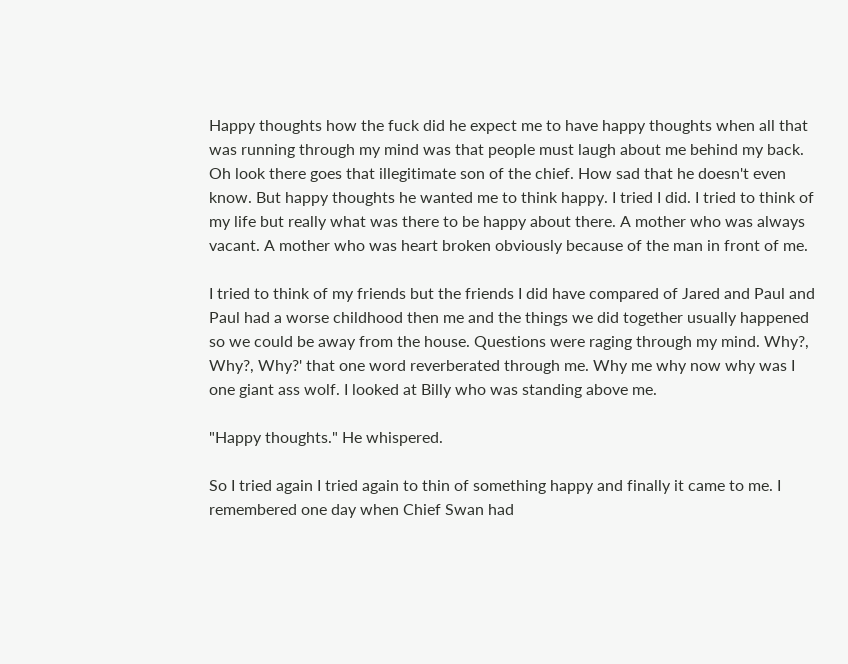Happy thoughts how the fuck did he expect me to have happy thoughts when all that was running through my mind was that people must laugh about me behind my back. Oh look there goes that illegitimate son of the chief. How sad that he doesn't even know. But happy thoughts he wanted me to think happy. I tried I did. I tried to think of my life but really what was there to be happy about there. A mother who was always vacant. A mother who was heart broken obviously because of the man in front of me.

I tried to think of my friends but the friends I did have compared of Jared and Paul and Paul had a worse childhood then me and the things we did together usually happened so we could be away from the house. Questions were raging through my mind. Why?, Why?, Why?' that one word reverberated through me. Why me why now why was I one giant ass wolf. I looked at Billy who was standing above me.

"Happy thoughts." He whispered.

So I tried again I tried again to thin of something happy and finally it came to me. I remembered one day when Chief Swan had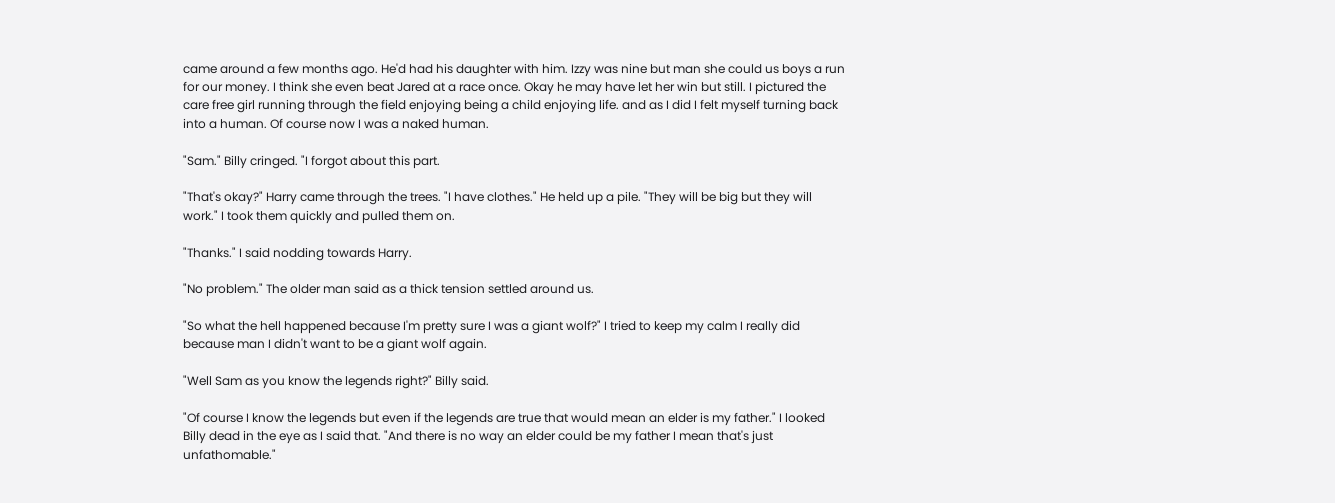came around a few months ago. He'd had his daughter with him. Izzy was nine but man she could us boys a run for our money. I think she even beat Jared at a race once. Okay he may have let her win but still. I pictured the care free girl running through the field enjoying being a child enjoying life. and as I did I felt myself turning back into a human. Of course now I was a naked human.

"Sam." Billy cringed. "I forgot about this part.

"That's okay?" Harry came through the trees. "I have clothes." He held up a pile. "They will be big but they will work." I took them quickly and pulled them on.

"Thanks." I said nodding towards Harry.

"No problem." The older man said as a thick tension settled around us.

"So what the hell happened because I'm pretty sure I was a giant wolf?" I tried to keep my calm I really did because man I didn't want to be a giant wolf again.

"Well Sam as you know the legends right?" Billy said.

"Of course I know the legends but even if the legends are true that would mean an elder is my father." I looked Billy dead in the eye as I said that. "And there is no way an elder could be my father I mean that's just unfathomable."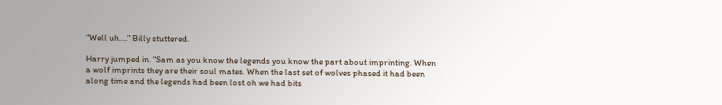"Well uh…." Billy stuttered.

Harry jumped in. "Sam as you know the legends you know the part about imprinting. When a wolf imprints they are their soul mates. When the last set of wolves phased it had been along time and the legends had been lost oh we had bits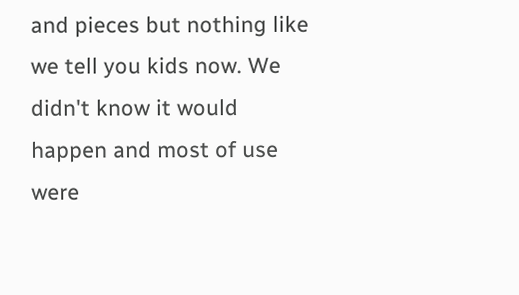and pieces but nothing like we tell you kids now. We didn't know it would happen and most of use were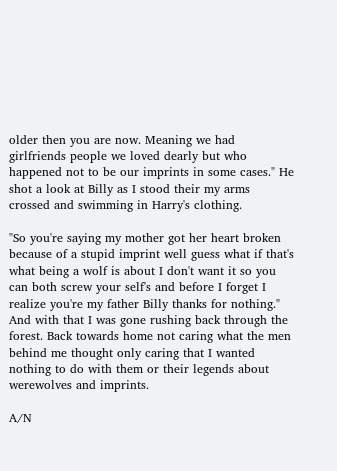older then you are now. Meaning we had girlfriends people we loved dearly but who happened not to be our imprints in some cases." He shot a look at Billy as I stood their my arms crossed and swimming in Harry's clothing.

"So you're saying my mother got her heart broken because of a stupid imprint well guess what if that's what being a wolf is about I don't want it so you can both screw your self's and before I forget I realize you're my father Billy thanks for nothing." And with that I was gone rushing back through the forest. Back towards home not caring what the men behind me thought only caring that I wanted nothing to do with them or their legends about werewolves and imprints.

A/N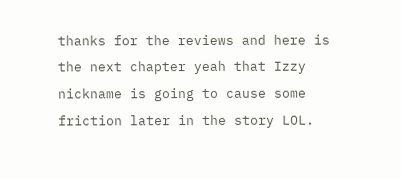thanks for the reviews and here is the next chapter yeah that Izzy nickname is going to cause some friction later in the story LOL.